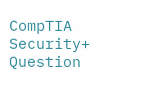CompTIA Security+ Question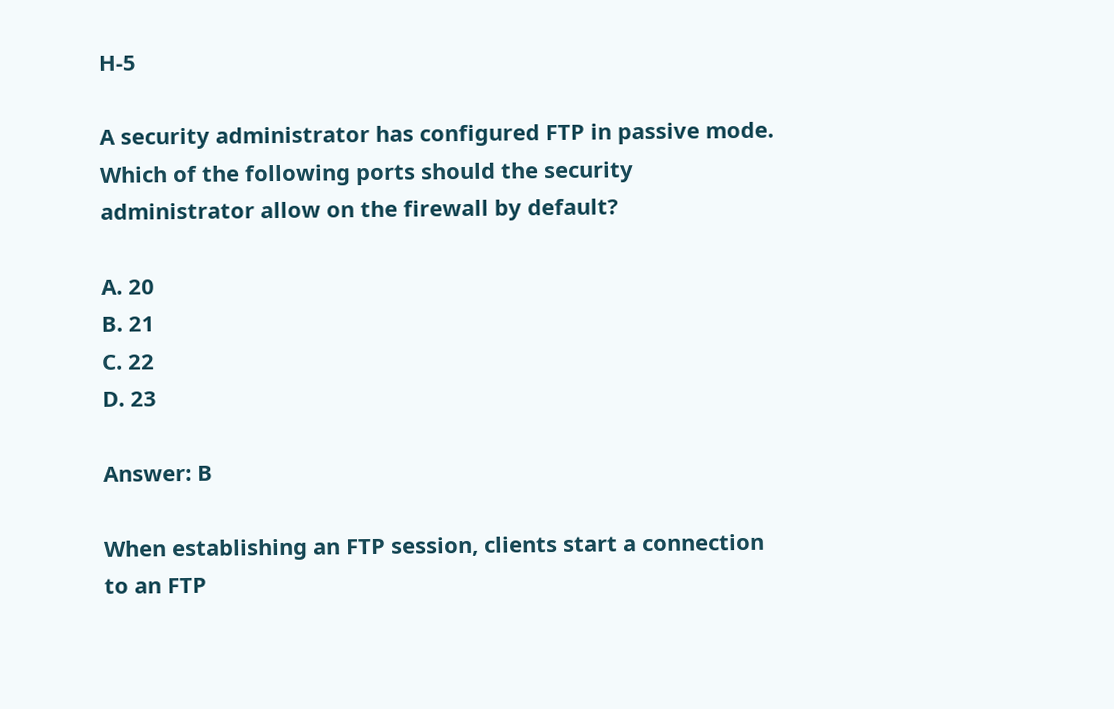H-5

A security administrator has configured FTP in passive mode. Which of the following ports should the security administrator allow on the firewall by default?

A. 20
B. 21
C. 22
D. 23

Answer: B

When establishing an FTP session, clients start a connection to an FTP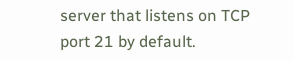server that listens on TCP port 21 by default.